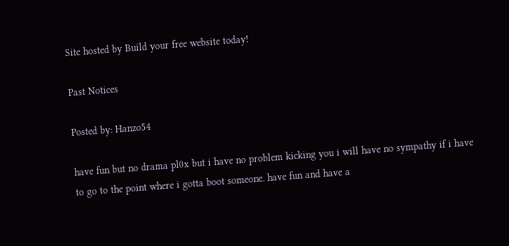Site hosted by Build your free website today!

Past Notices

Posted by: Hanzo54

have fun but no drama pl0x but i have no problem kicking you i will have no sympathy if i have to go to the point where i gotta boot someone. have fun and have a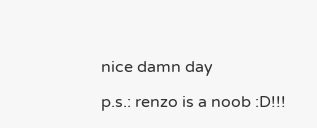nice damn day

p.s.: renzo is a noob :D!!!